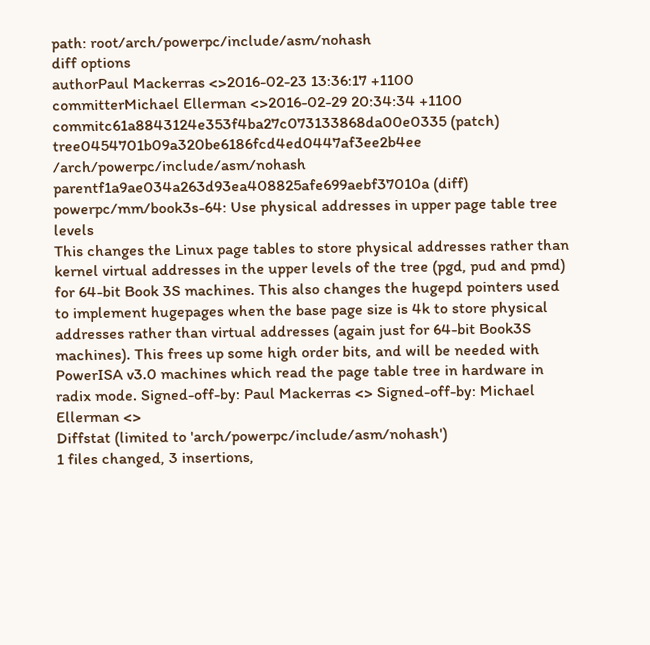path: root/arch/powerpc/include/asm/nohash
diff options
authorPaul Mackerras <>2016-02-23 13:36:17 +1100
committerMichael Ellerman <>2016-02-29 20:34:34 +1100
commitc61a8843124e353f4ba27c073133868da00e0335 (patch)
tree0454701b09a320be6186fcd4ed0447af3ee2b4ee /arch/powerpc/include/asm/nohash
parentf1a9ae034a263d93ea408825afe699aebf37010a (diff)
powerpc/mm/book3s-64: Use physical addresses in upper page table tree levels
This changes the Linux page tables to store physical addresses rather than kernel virtual addresses in the upper levels of the tree (pgd, pud and pmd) for 64-bit Book 3S machines. This also changes the hugepd pointers used to implement hugepages when the base page size is 4k to store physical addresses rather than virtual addresses (again just for 64-bit Book3S machines). This frees up some high order bits, and will be needed with PowerISA v3.0 machines which read the page table tree in hardware in radix mode. Signed-off-by: Paul Mackerras <> Signed-off-by: Michael Ellerman <>
Diffstat (limited to 'arch/powerpc/include/asm/nohash')
1 files changed, 3 insertions,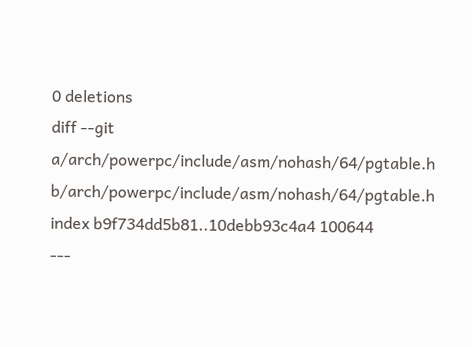0 deletions
diff --git a/arch/powerpc/include/asm/nohash/64/pgtable.h b/arch/powerpc/include/asm/nohash/64/pgtable.h
index b9f734dd5b81..10debb93c4a4 100644
---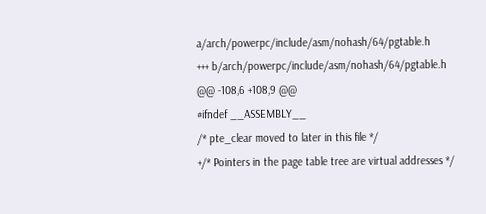a/arch/powerpc/include/asm/nohash/64/pgtable.h
+++ b/arch/powerpc/include/asm/nohash/64/pgtable.h
@@ -108,6 +108,9 @@
#ifndef __ASSEMBLY__
/* pte_clear moved to later in this file */
+/* Pointers in the page table tree are virtual addresses */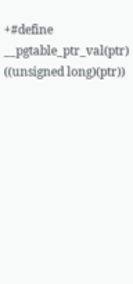+#define __pgtable_ptr_val(ptr) ((unsigned long)(ptr))